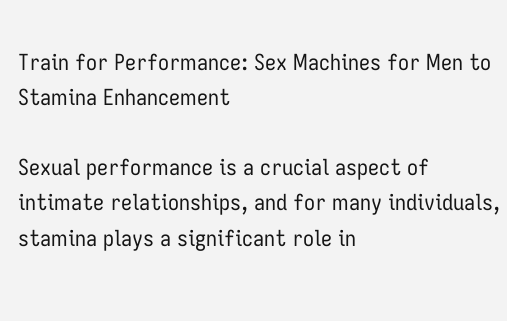Train for Performance: Sex Machines for Men to Stamina Enhancement

Sexual performance is a crucial aspect of intimate relationships, and for many individuals, stamina plays a significant role in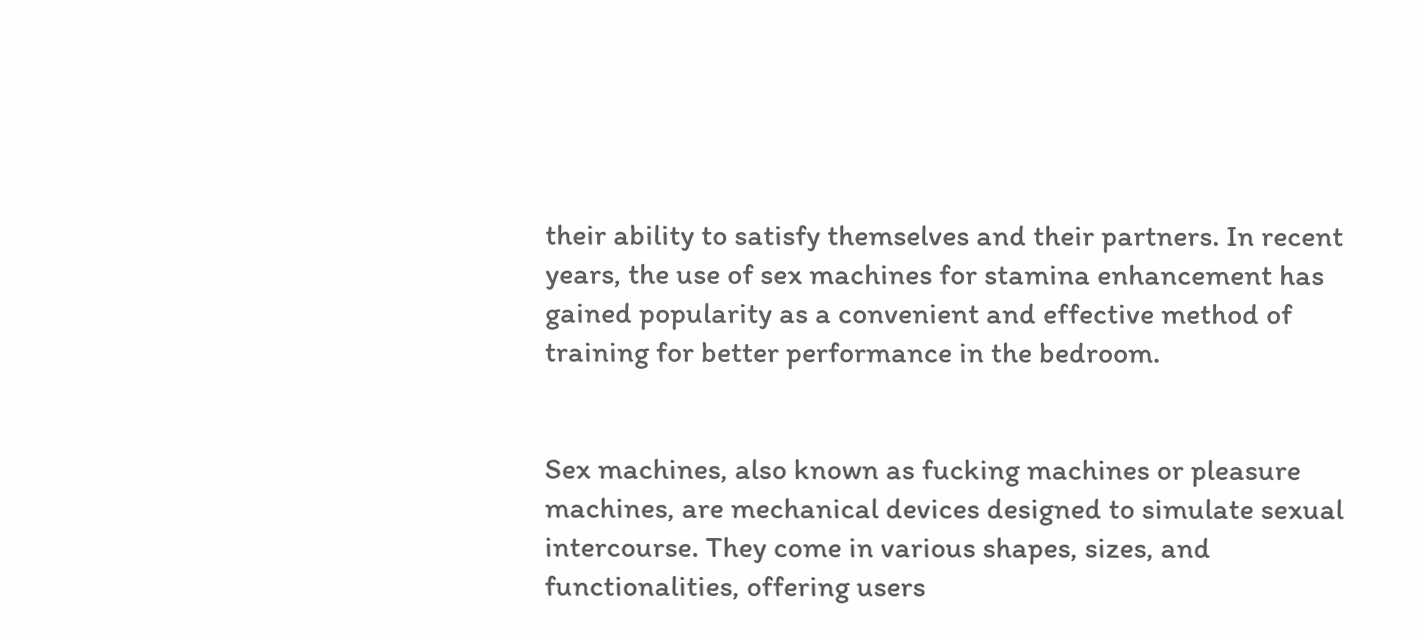their ability to satisfy themselves and their partners. In recent years, the use of sex machines for stamina enhancement has gained popularity as a convenient and effective method of training for better performance in the bedroom.


Sex machines, also known as fucking machines or pleasure machines, are mechanical devices designed to simulate sexual intercourse. They come in various shapes, sizes, and functionalities, offering users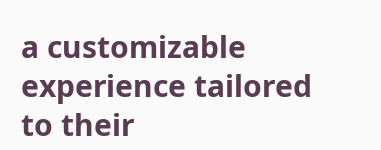a customizable experience tailored to their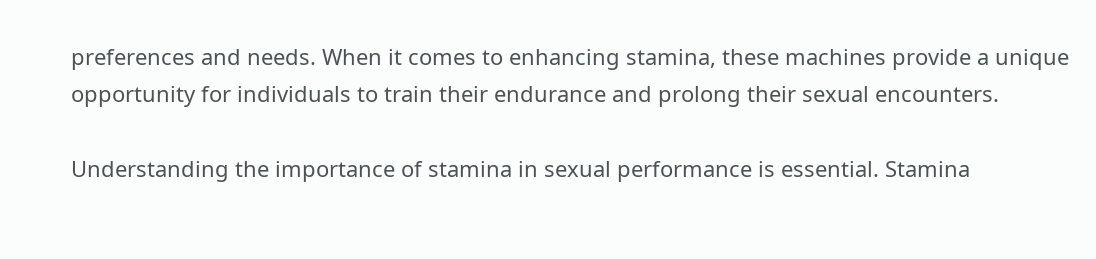preferences and needs. When it comes to enhancing stamina, these machines provide a unique opportunity for individuals to train their endurance and prolong their sexual encounters.

Understanding the importance of stamina in sexual performance is essential. Stamina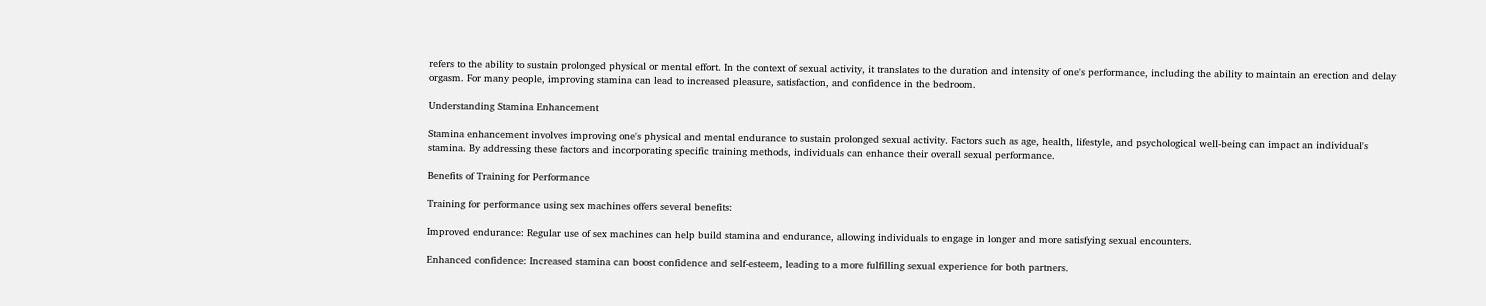refers to the ability to sustain prolonged physical or mental effort. In the context of sexual activity, it translates to the duration and intensity of one's performance, including the ability to maintain an erection and delay orgasm. For many people, improving stamina can lead to increased pleasure, satisfaction, and confidence in the bedroom.

Understanding Stamina Enhancement

Stamina enhancement involves improving one's physical and mental endurance to sustain prolonged sexual activity. Factors such as age, health, lifestyle, and psychological well-being can impact an individual's stamina. By addressing these factors and incorporating specific training methods, individuals can enhance their overall sexual performance.

Benefits of Training for Performance

Training for performance using sex machines offers several benefits:

Improved endurance: Regular use of sex machines can help build stamina and endurance, allowing individuals to engage in longer and more satisfying sexual encounters.

Enhanced confidence: Increased stamina can boost confidence and self-esteem, leading to a more fulfilling sexual experience for both partners.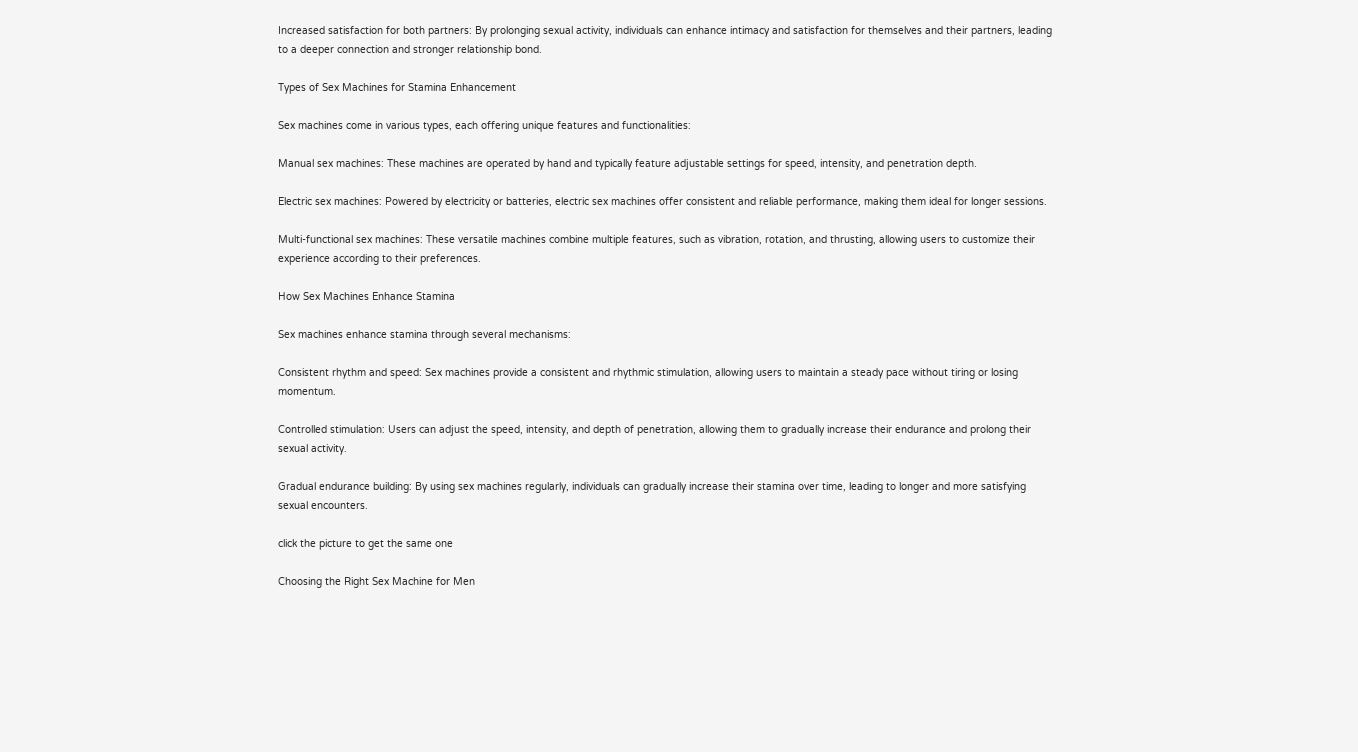Increased satisfaction for both partners: By prolonging sexual activity, individuals can enhance intimacy and satisfaction for themselves and their partners, leading to a deeper connection and stronger relationship bond.

Types of Sex Machines for Stamina Enhancement

Sex machines come in various types, each offering unique features and functionalities:

Manual sex machines: These machines are operated by hand and typically feature adjustable settings for speed, intensity, and penetration depth.

Electric sex machines: Powered by electricity or batteries, electric sex machines offer consistent and reliable performance, making them ideal for longer sessions.

Multi-functional sex machines: These versatile machines combine multiple features, such as vibration, rotation, and thrusting, allowing users to customize their experience according to their preferences.

How Sex Machines Enhance Stamina

Sex machines enhance stamina through several mechanisms:

Consistent rhythm and speed: Sex machines provide a consistent and rhythmic stimulation, allowing users to maintain a steady pace without tiring or losing momentum.

Controlled stimulation: Users can adjust the speed, intensity, and depth of penetration, allowing them to gradually increase their endurance and prolong their sexual activity.

Gradual endurance building: By using sex machines regularly, individuals can gradually increase their stamina over time, leading to longer and more satisfying sexual encounters.

click the picture to get the same one

Choosing the Right Sex Machine for Men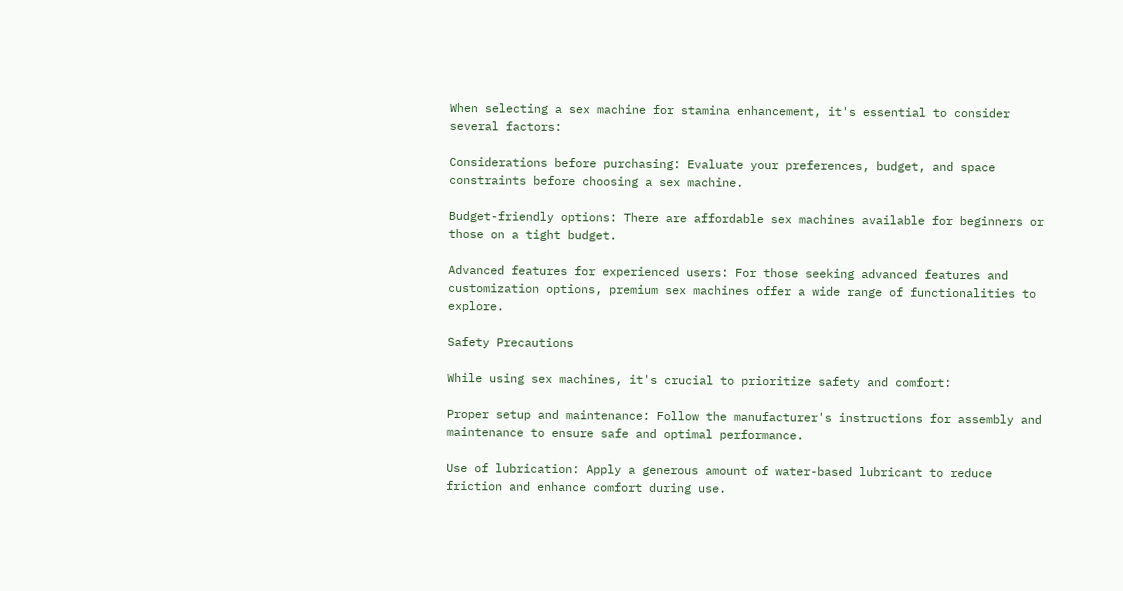When selecting a sex machine for stamina enhancement, it's essential to consider several factors:

Considerations before purchasing: Evaluate your preferences, budget, and space constraints before choosing a sex machine.

Budget-friendly options: There are affordable sex machines available for beginners or those on a tight budget.

Advanced features for experienced users: For those seeking advanced features and customization options, premium sex machines offer a wide range of functionalities to explore.

Safety Precautions

While using sex machines, it's crucial to prioritize safety and comfort:

Proper setup and maintenance: Follow the manufacturer's instructions for assembly and maintenance to ensure safe and optimal performance.

Use of lubrication: Apply a generous amount of water-based lubricant to reduce friction and enhance comfort during use.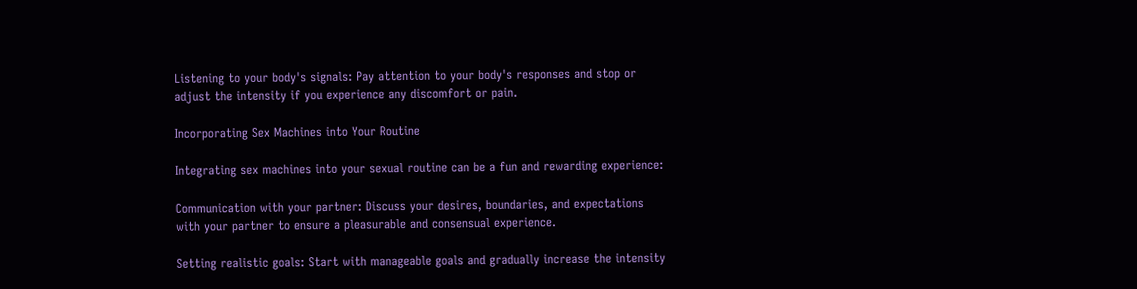Listening to your body's signals: Pay attention to your body's responses and stop or adjust the intensity if you experience any discomfort or pain.

Incorporating Sex Machines into Your Routine

Integrating sex machines into your sexual routine can be a fun and rewarding experience:

Communication with your partner: Discuss your desires, boundaries, and expectations with your partner to ensure a pleasurable and consensual experience.

Setting realistic goals: Start with manageable goals and gradually increase the intensity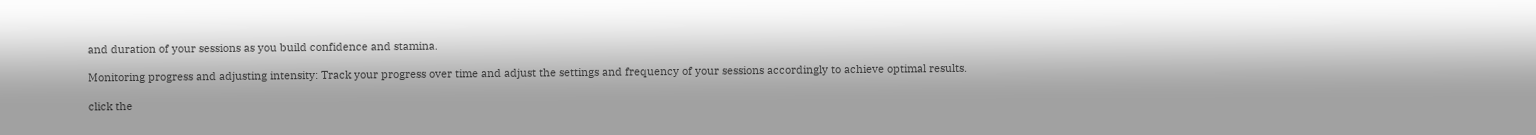and duration of your sessions as you build confidence and stamina.

Monitoring progress and adjusting intensity: Track your progress over time and adjust the settings and frequency of your sessions accordingly to achieve optimal results.

click the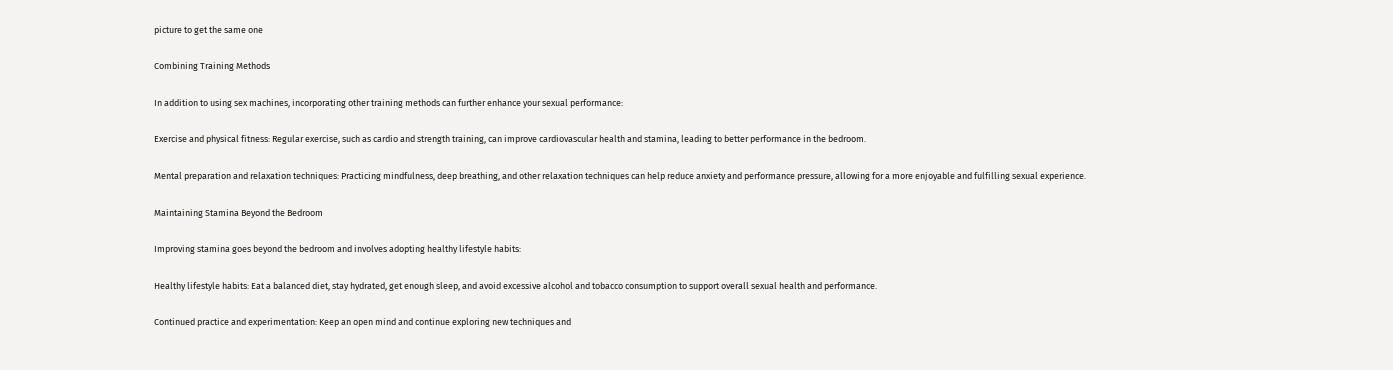picture to get the same one

Combining Training Methods

In addition to using sex machines, incorporating other training methods can further enhance your sexual performance:

Exercise and physical fitness: Regular exercise, such as cardio and strength training, can improve cardiovascular health and stamina, leading to better performance in the bedroom.

Mental preparation and relaxation techniques: Practicing mindfulness, deep breathing, and other relaxation techniques can help reduce anxiety and performance pressure, allowing for a more enjoyable and fulfilling sexual experience.

Maintaining Stamina Beyond the Bedroom

Improving stamina goes beyond the bedroom and involves adopting healthy lifestyle habits:

Healthy lifestyle habits: Eat a balanced diet, stay hydrated, get enough sleep, and avoid excessive alcohol and tobacco consumption to support overall sexual health and performance.

Continued practice and experimentation: Keep an open mind and continue exploring new techniques and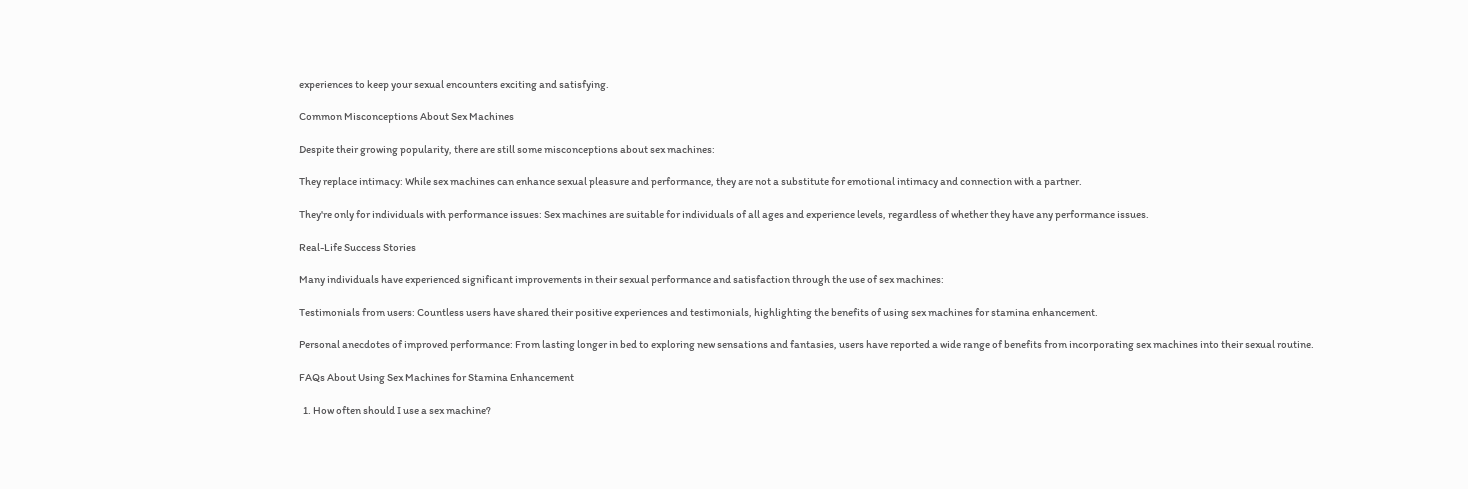experiences to keep your sexual encounters exciting and satisfying.

Common Misconceptions About Sex Machines

Despite their growing popularity, there are still some misconceptions about sex machines:

They replace intimacy: While sex machines can enhance sexual pleasure and performance, they are not a substitute for emotional intimacy and connection with a partner.

They're only for individuals with performance issues: Sex machines are suitable for individuals of all ages and experience levels, regardless of whether they have any performance issues.

Real-Life Success Stories

Many individuals have experienced significant improvements in their sexual performance and satisfaction through the use of sex machines:

Testimonials from users: Countless users have shared their positive experiences and testimonials, highlighting the benefits of using sex machines for stamina enhancement.

Personal anecdotes of improved performance: From lasting longer in bed to exploring new sensations and fantasies, users have reported a wide range of benefits from incorporating sex machines into their sexual routine.

FAQs About Using Sex Machines for Stamina Enhancement

  1. How often should I use a sex machine?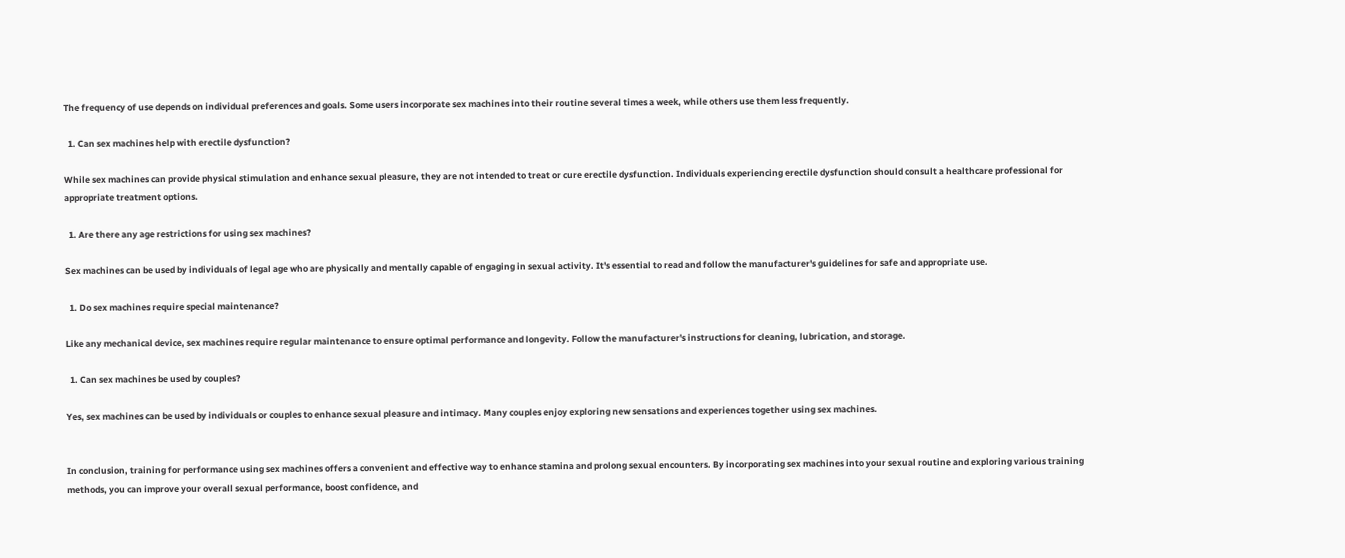The frequency of use depends on individual preferences and goals. Some users incorporate sex machines into their routine several times a week, while others use them less frequently.

  1. Can sex machines help with erectile dysfunction?

While sex machines can provide physical stimulation and enhance sexual pleasure, they are not intended to treat or cure erectile dysfunction. Individuals experiencing erectile dysfunction should consult a healthcare professional for appropriate treatment options.

  1. Are there any age restrictions for using sex machines?

Sex machines can be used by individuals of legal age who are physically and mentally capable of engaging in sexual activity. It's essential to read and follow the manufacturer's guidelines for safe and appropriate use.

  1. Do sex machines require special maintenance?

Like any mechanical device, sex machines require regular maintenance to ensure optimal performance and longevity. Follow the manufacturer's instructions for cleaning, lubrication, and storage.

  1. Can sex machines be used by couples?

Yes, sex machines can be used by individuals or couples to enhance sexual pleasure and intimacy. Many couples enjoy exploring new sensations and experiences together using sex machines.


In conclusion, training for performance using sex machines offers a convenient and effective way to enhance stamina and prolong sexual encounters. By incorporating sex machines into your sexual routine and exploring various training methods, you can improve your overall sexual performance, boost confidence, and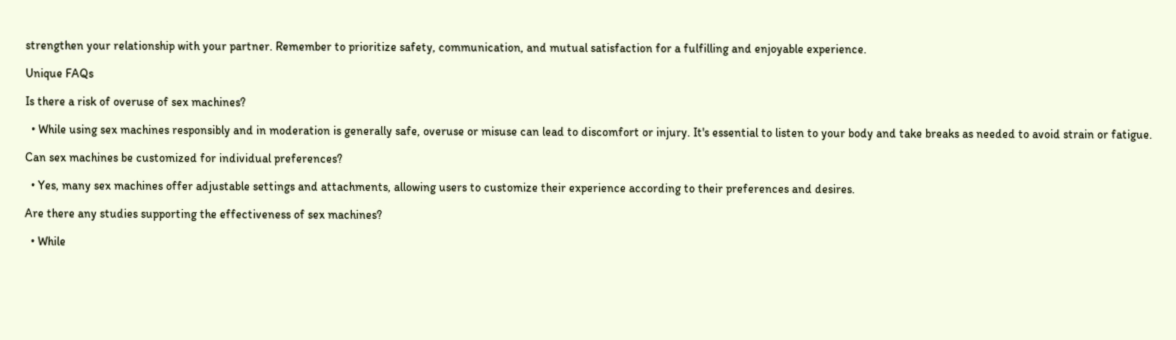strengthen your relationship with your partner. Remember to prioritize safety, communication, and mutual satisfaction for a fulfilling and enjoyable experience.

Unique FAQs

Is there a risk of overuse of sex machines?

  • While using sex machines responsibly and in moderation is generally safe, overuse or misuse can lead to discomfort or injury. It's essential to listen to your body and take breaks as needed to avoid strain or fatigue.

Can sex machines be customized for individual preferences?

  • Yes, many sex machines offer adjustable settings and attachments, allowing users to customize their experience according to their preferences and desires.

Are there any studies supporting the effectiveness of sex machines?

  • While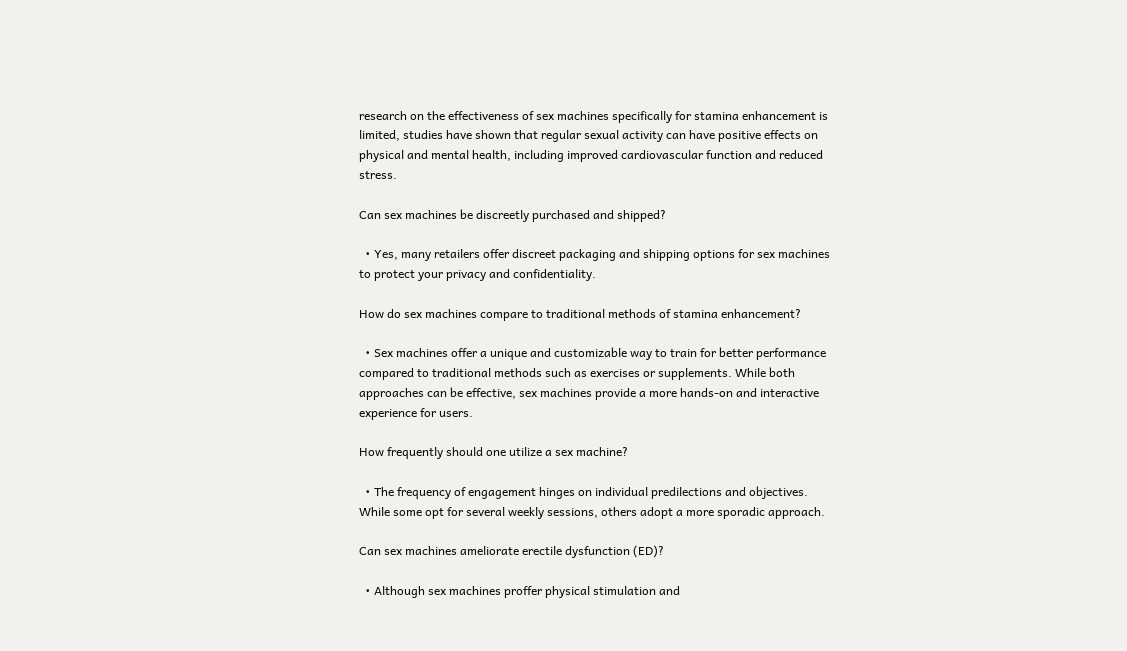research on the effectiveness of sex machines specifically for stamina enhancement is limited, studies have shown that regular sexual activity can have positive effects on physical and mental health, including improved cardiovascular function and reduced stress.

Can sex machines be discreetly purchased and shipped?

  • Yes, many retailers offer discreet packaging and shipping options for sex machines to protect your privacy and confidentiality.

How do sex machines compare to traditional methods of stamina enhancement?

  • Sex machines offer a unique and customizable way to train for better performance compared to traditional methods such as exercises or supplements. While both approaches can be effective, sex machines provide a more hands-on and interactive experience for users.

How frequently should one utilize a sex machine?

  • The frequency of engagement hinges on individual predilections and objectives. While some opt for several weekly sessions, others adopt a more sporadic approach.

Can sex machines ameliorate erectile dysfunction (ED)?

  • Although sex machines proffer physical stimulation and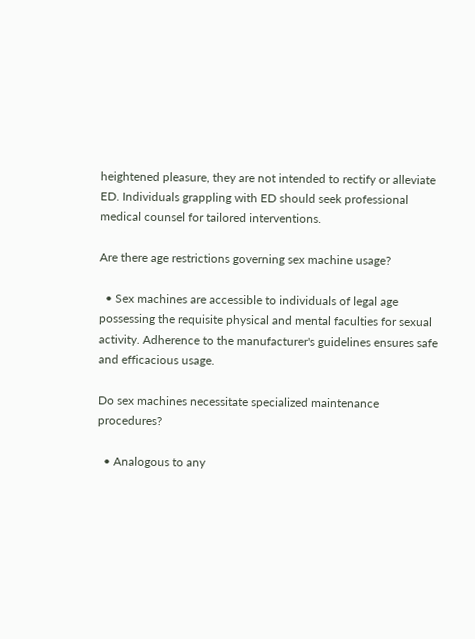heightened pleasure, they are not intended to rectify or alleviate ED. Individuals grappling with ED should seek professional medical counsel for tailored interventions.

Are there age restrictions governing sex machine usage?

  • Sex machines are accessible to individuals of legal age possessing the requisite physical and mental faculties for sexual activity. Adherence to the manufacturer's guidelines ensures safe and efficacious usage.

Do sex machines necessitate specialized maintenance procedures?

  • Analogous to any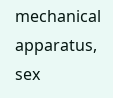mechanical apparatus, sex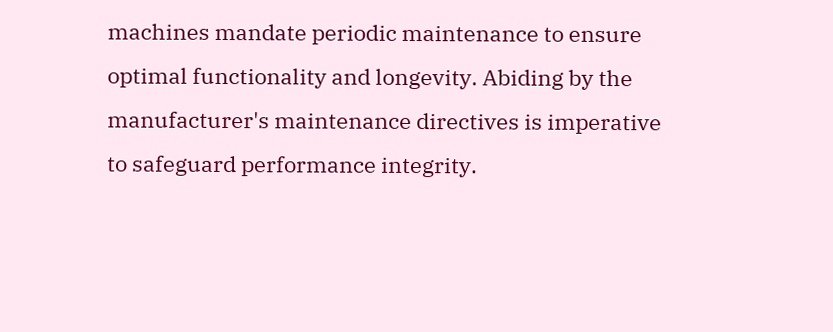machines mandate periodic maintenance to ensure optimal functionality and longevity. Abiding by the manufacturer's maintenance directives is imperative to safeguard performance integrity.